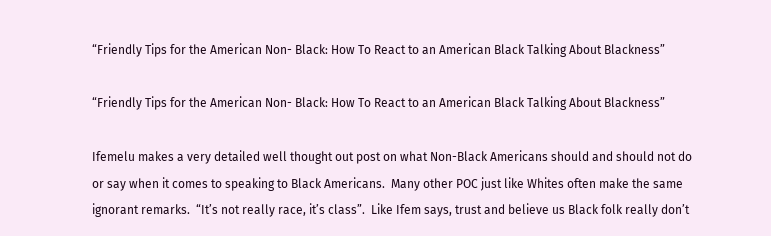“Friendly Tips for the American Non- Black: How To React to an American Black Talking About Blackness”

“Friendly Tips for the American Non- Black: How To React to an American Black Talking About Blackness”

Ifemelu makes a very detailed well thought out post on what Non-Black Americans should and should not do or say when it comes to speaking to Black Americans.  Many other POC just like Whites often make the same ignorant remarks.  “It’s not really race, it’s class”.  Like Ifem says, trust and believe us Black folk really don’t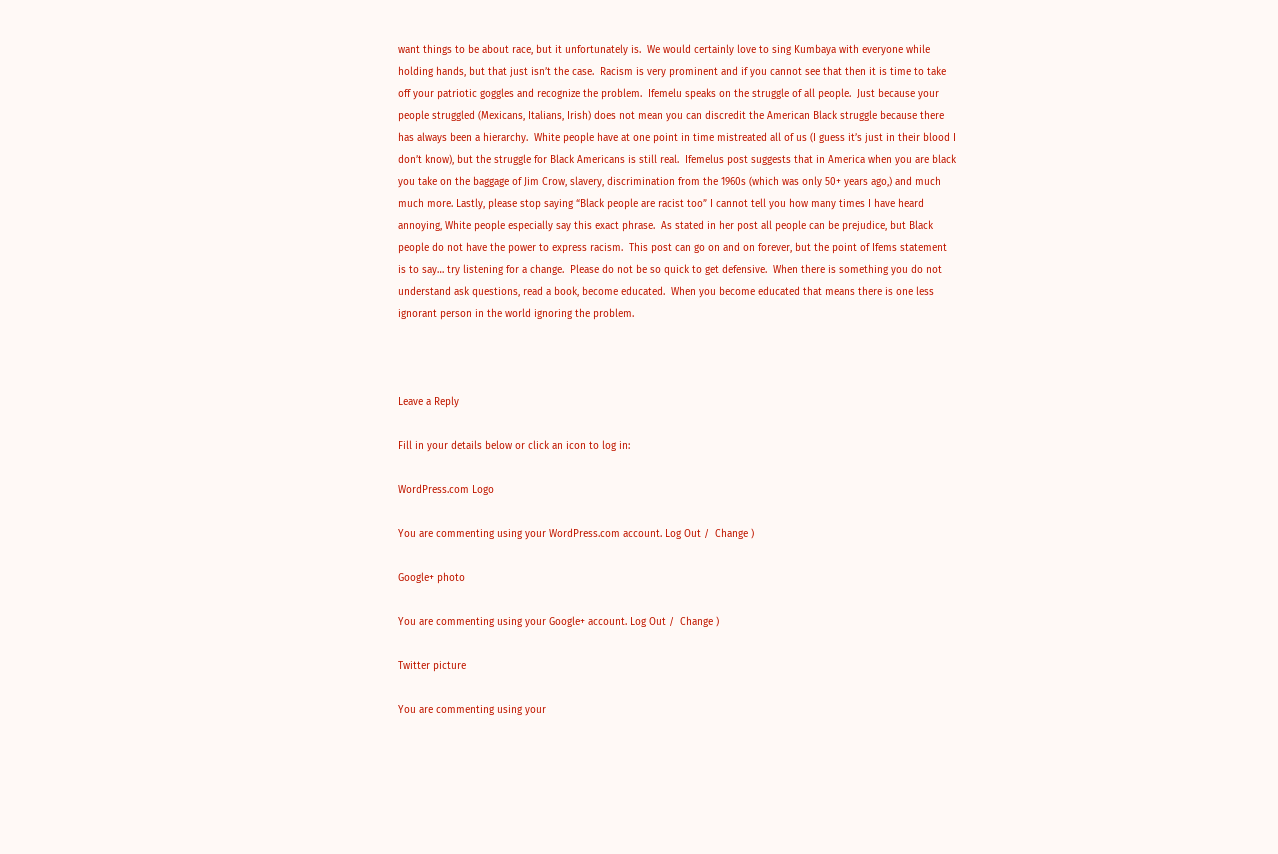want things to be about race, but it unfortunately is.  We would certainly love to sing Kumbaya with everyone while holding hands, but that just isn’t the case.  Racism is very prominent and if you cannot see that then it is time to take off your patriotic goggles and recognize the problem.  Ifemelu speaks on the struggle of all people.  Just because your people struggled (Mexicans, Italians, Irish) does not mean you can discredit the American Black struggle because there has always been a hierarchy.  White people have at one point in time mistreated all of us (I guess it’s just in their blood I don’t know), but the struggle for Black Americans is still real.  Ifemelus post suggests that in America when you are black you take on the baggage of Jim Crow, slavery, discrimination from the 1960s (which was only 50+ years ago,) and much much more. Lastly, please stop saying “Black people are racist too” I cannot tell you how many times I have heard annoying, White people especially say this exact phrase.  As stated in her post all people can be prejudice, but Black people do not have the power to express racism.  This post can go on and on forever, but the point of Ifems statement is to say… try listening for a change.  Please do not be so quick to get defensive.  When there is something you do not understand ask questions, read a book, become educated.  When you become educated that means there is one less ignorant person in the world ignoring the problem.



Leave a Reply

Fill in your details below or click an icon to log in:

WordPress.com Logo

You are commenting using your WordPress.com account. Log Out /  Change )

Google+ photo

You are commenting using your Google+ account. Log Out /  Change )

Twitter picture

You are commenting using your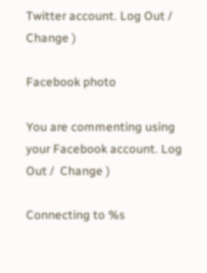Twitter account. Log Out /  Change )

Facebook photo

You are commenting using your Facebook account. Log Out /  Change )

Connecting to %s